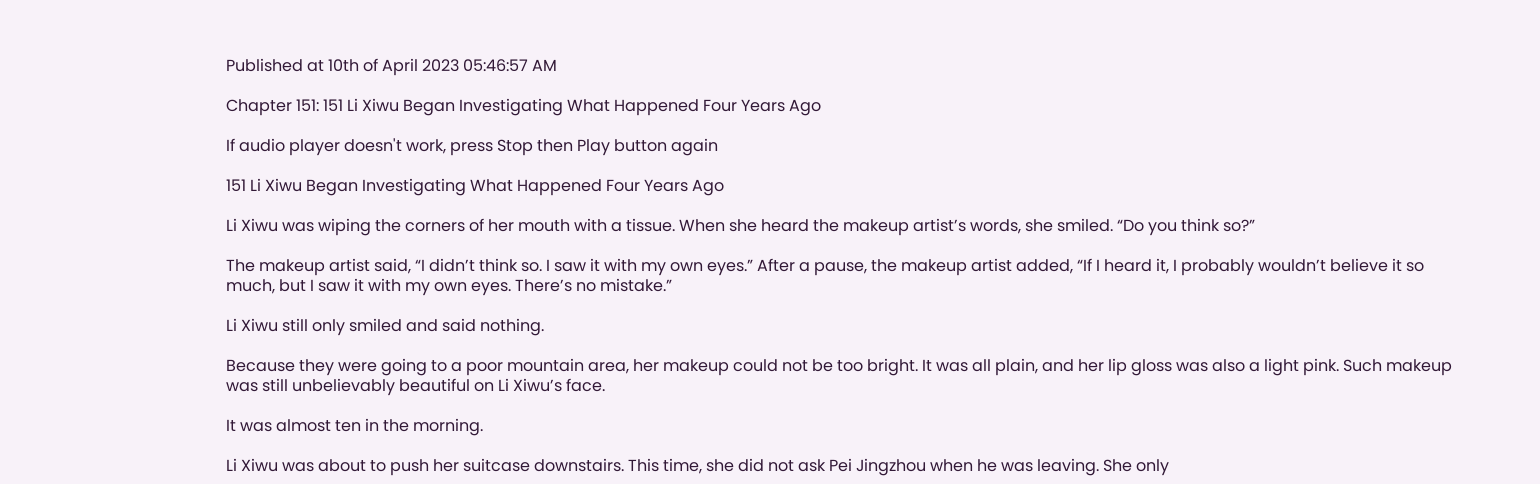Published at 10th of April 2023 05:46:57 AM

Chapter 151: 151 Li Xiwu Began Investigating What Happened Four Years Ago

If audio player doesn't work, press Stop then Play button again

151 Li Xiwu Began Investigating What Happened Four Years Ago

Li Xiwu was wiping the corners of her mouth with a tissue. When she heard the makeup artist’s words, she smiled. “Do you think so?”

The makeup artist said, “I didn’t think so. I saw it with my own eyes.” After a pause, the makeup artist added, “If I heard it, I probably wouldn’t believe it so much, but I saw it with my own eyes. There’s no mistake.”

Li Xiwu still only smiled and said nothing.

Because they were going to a poor mountain area, her makeup could not be too bright. It was all plain, and her lip gloss was also a light pink. Such makeup was still unbelievably beautiful on Li Xiwu’s face.

It was almost ten in the morning.

Li Xiwu was about to push her suitcase downstairs. This time, she did not ask Pei Jingzhou when he was leaving. She only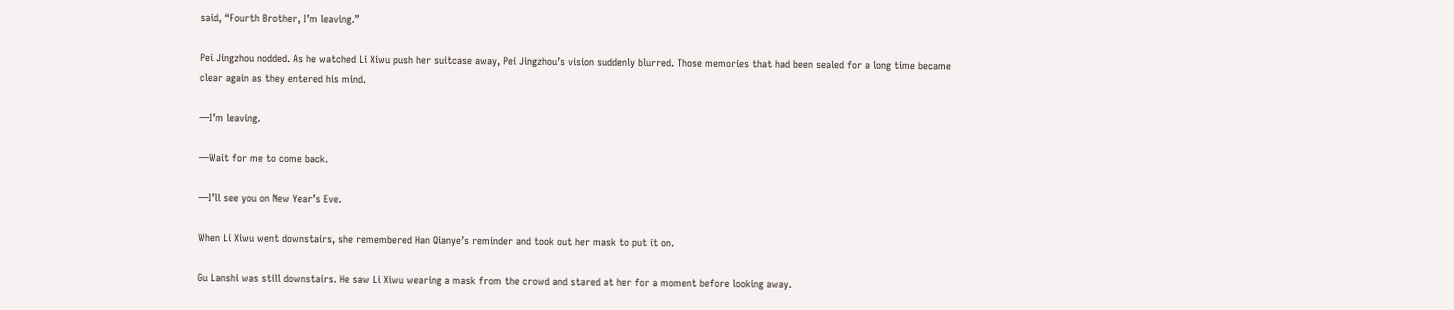said, “Fourth Brother, I’m leaving.”

Pei Jingzhou nodded. As he watched Li Xiwu push her suitcase away, Pei Jingzhou’s vision suddenly blurred. Those memories that had been sealed for a long time became clear again as they entered his mind.

—I’m leaving.

—Wait for me to come back.

—I’ll see you on New Year’s Eve.

When Li Xiwu went downstairs, she remembered Han Qianye’s reminder and took out her mask to put it on.

Gu Lanshi was still downstairs. He saw Li Xiwu wearing a mask from the crowd and stared at her for a moment before looking away.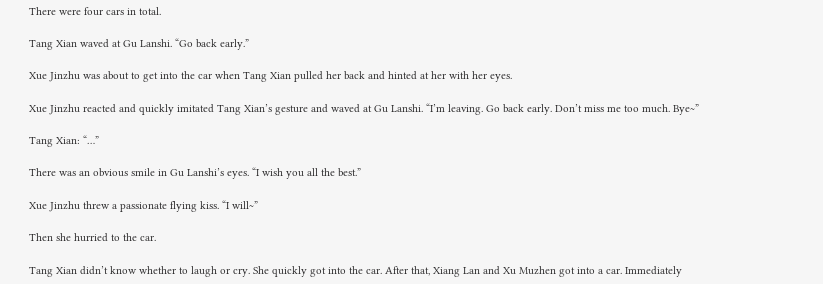There were four cars in total.

Tang Xian waved at Gu Lanshi. “Go back early.”

Xue Jinzhu was about to get into the car when Tang Xian pulled her back and hinted at her with her eyes.

Xue Jinzhu reacted and quickly imitated Tang Xian’s gesture and waved at Gu Lanshi. “I’m leaving. Go back early. Don’t miss me too much. Bye~”

Tang Xian: “…”

There was an obvious smile in Gu Lanshi’s eyes. “I wish you all the best.”

Xue Jinzhu threw a passionate flying kiss. “I will~”

Then she hurried to the car.

Tang Xian didn’t know whether to laugh or cry. She quickly got into the car. After that, Xiang Lan and Xu Muzhen got into a car. Immediately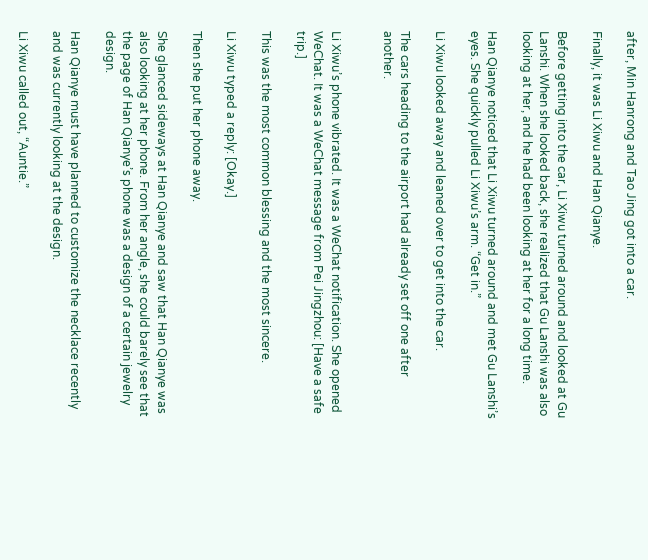after, Min Hanrong and Tao Jing got into a car.

Finally, it was Li Xiwu and Han Qianye.

Before getting into the car, Li Xiwu turned around and looked at Gu Lanshi. When she looked back, she realized that Gu Lanshi was also looking at her, and he had been looking at her for a long time.

Han Qianye noticed that Li Xiwu turned around and met Gu Lanshi’s eyes. She quickly pulled Li Xiwu’s arm. “Get in.”

Li Xiwu looked away and leaned over to get into the car.

The cars heading to the airport had already set off one after another.


Li Xiwu’s phone vibrated. It was a WeChat notification. She opened WeChat. It was a WeChat message from Pei Jingzhou: [Have a safe trip.]

This was the most common blessing and the most sincere.

Li Xiwu typed a reply: [Okay.]

Then she put her phone away.

She glanced sideways at Han Qianye and saw that Han Qianye was also looking at her phone. From her angle, she could barely see that the page of Han Qianye’s phone was a design of a certain jewelry design.

Han Qianye must have planned to customize the necklace recently and was currently looking at the design.

Li Xiwu called out, “Auntie.”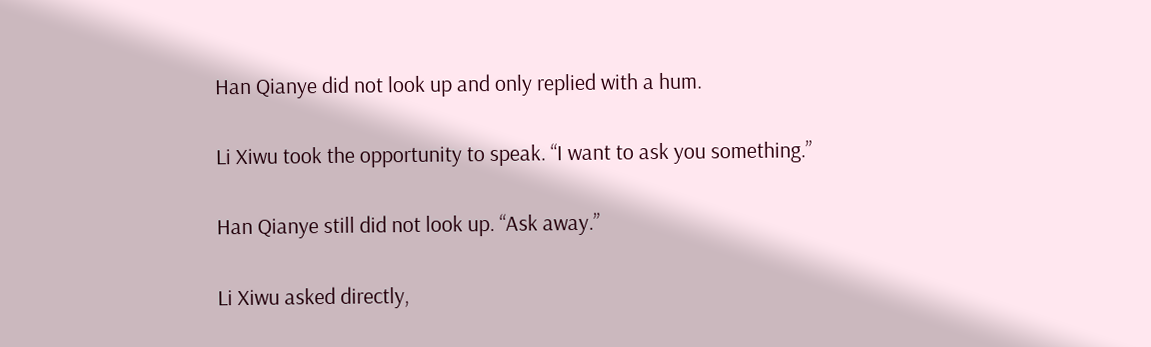Han Qianye did not look up and only replied with a hum.

Li Xiwu took the opportunity to speak. “I want to ask you something.”

Han Qianye still did not look up. “Ask away.”

Li Xiwu asked directly,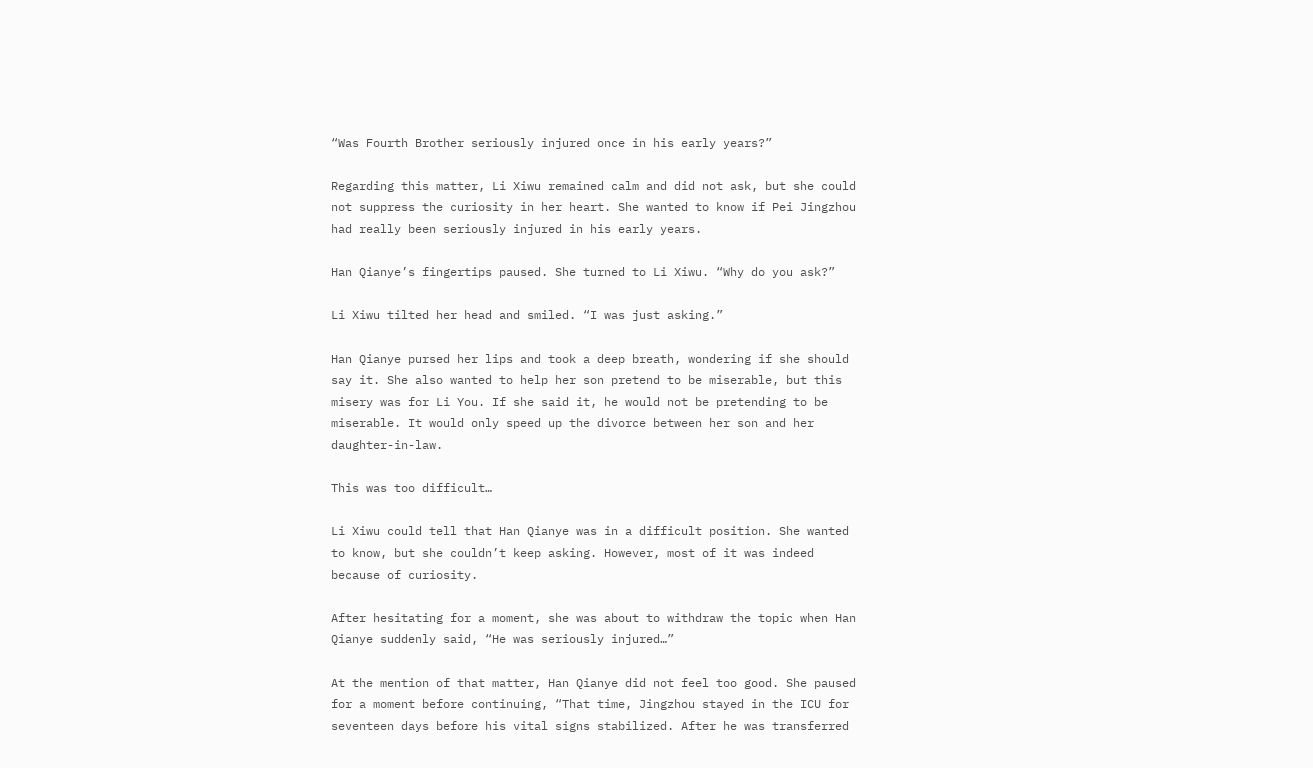“Was Fourth Brother seriously injured once in his early years?”

Regarding this matter, Li Xiwu remained calm and did not ask, but she could not suppress the curiosity in her heart. She wanted to know if Pei Jingzhou had really been seriously injured in his early years.

Han Qianye’s fingertips paused. She turned to Li Xiwu. “Why do you ask?”

Li Xiwu tilted her head and smiled. “I was just asking.”

Han Qianye pursed her lips and took a deep breath, wondering if she should say it. She also wanted to help her son pretend to be miserable, but this misery was for Li You. If she said it, he would not be pretending to be miserable. It would only speed up the divorce between her son and her daughter-in-law.

This was too difficult…

Li Xiwu could tell that Han Qianye was in a difficult position. She wanted to know, but she couldn’t keep asking. However, most of it was indeed because of curiosity.

After hesitating for a moment, she was about to withdraw the topic when Han Qianye suddenly said, “He was seriously injured…”

At the mention of that matter, Han Qianye did not feel too good. She paused for a moment before continuing, “That time, Jingzhou stayed in the ICU for seventeen days before his vital signs stabilized. After he was transferred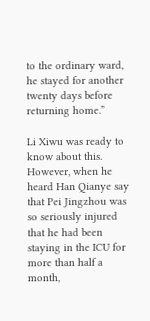to the ordinary ward, he stayed for another twenty days before returning home.”

Li Xiwu was ready to know about this. However, when he heard Han Qianye say that Pei Jingzhou was so seriously injured that he had been staying in the ICU for more than half a month,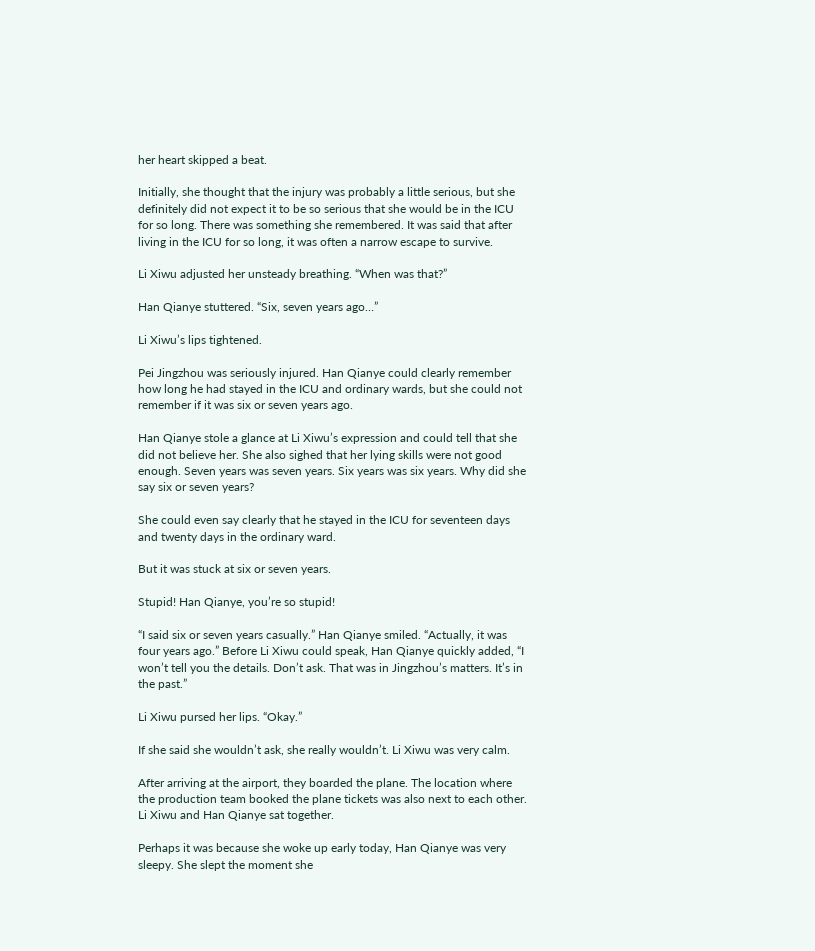her heart skipped a beat.

Initially, she thought that the injury was probably a little serious, but she definitely did not expect it to be so serious that she would be in the ICU for so long. There was something she remembered. It was said that after living in the ICU for so long, it was often a narrow escape to survive.

Li Xiwu adjusted her unsteady breathing. “When was that?”

Han Qianye stuttered. “Six, seven years ago…”

Li Xiwu’s lips tightened.

Pei Jingzhou was seriously injured. Han Qianye could clearly remember how long he had stayed in the ICU and ordinary wards, but she could not remember if it was six or seven years ago.

Han Qianye stole a glance at Li Xiwu’s expression and could tell that she did not believe her. She also sighed that her lying skills were not good enough. Seven years was seven years. Six years was six years. Why did she say six or seven years?

She could even say clearly that he stayed in the ICU for seventeen days and twenty days in the ordinary ward.

But it was stuck at six or seven years.

Stupid! Han Qianye, you’re so stupid!

“I said six or seven years casually.” Han Qianye smiled. “Actually, it was four years ago.” Before Li Xiwu could speak, Han Qianye quickly added, “I won’t tell you the details. Don’t ask. That was in Jingzhou’s matters. It’s in the past.”

Li Xiwu pursed her lips. “Okay.”

If she said she wouldn’t ask, she really wouldn’t. Li Xiwu was very calm.

After arriving at the airport, they boarded the plane. The location where the production team booked the plane tickets was also next to each other. Li Xiwu and Han Qianye sat together.

Perhaps it was because she woke up early today, Han Qianye was very sleepy. She slept the moment she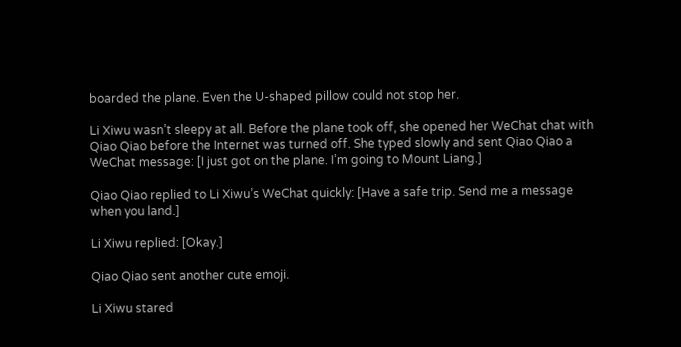boarded the plane. Even the U-shaped pillow could not stop her.

Li Xiwu wasn’t sleepy at all. Before the plane took off, she opened her WeChat chat with Qiao Qiao before the Internet was turned off. She typed slowly and sent Qiao Qiao a WeChat message: [I just got on the plane. I’m going to Mount Liang.]

Qiao Qiao replied to Li Xiwu’s WeChat quickly: [Have a safe trip. Send me a message when you land.]

Li Xiwu replied: [Okay.]

Qiao Qiao sent another cute emoji.

Li Xiwu stared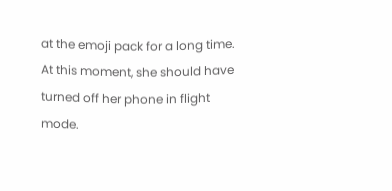at the emoji pack for a long time. At this moment, she should have turned off her phone in flight mode.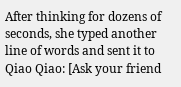After thinking for dozens of seconds, she typed another line of words and sent it to Qiao Qiao: [Ask your friend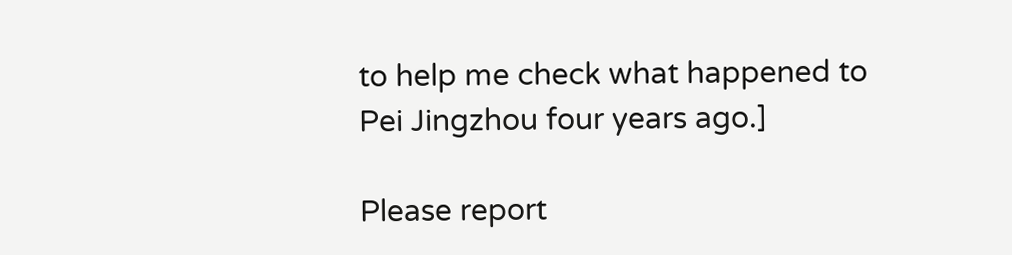to help me check what happened to Pei Jingzhou four years ago.]

Please report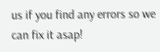us if you find any errors so we can fix it asap!